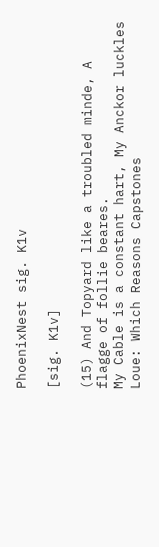PhoenixNest sig. K1v

[sig. K1v]

(15) And Topyard like a troubled minde, A flagge of follie beares.
My Cable is a constant hart, My Anckor luckles Loue: Which Reasons Capstones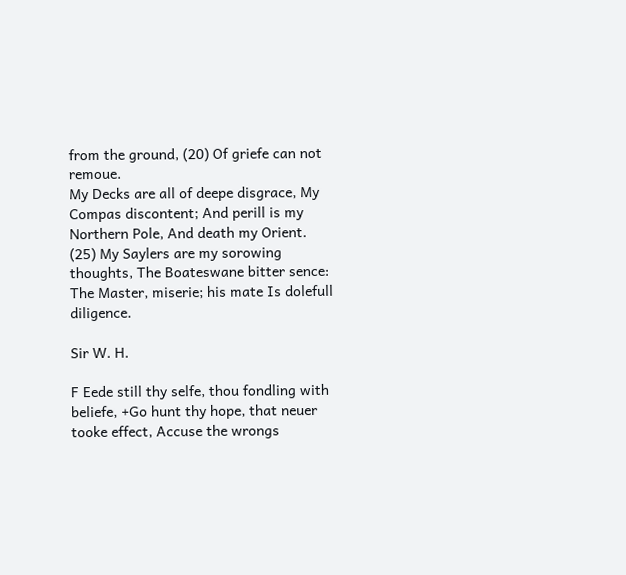from the ground, (20) Of griefe can not remoue.
My Decks are all of deepe disgrace, My Compas discontent; And perill is my Northern Pole, And death my Orient.
(25) My Saylers are my sorowing thoughts, The Boateswane bitter sence: The Master, miserie; his mate Is dolefull diligence.

Sir W. H.

F Eede still thy selfe, thou fondling with beliefe, +Go hunt thy hope, that neuer tooke effect, Accuse the wrongs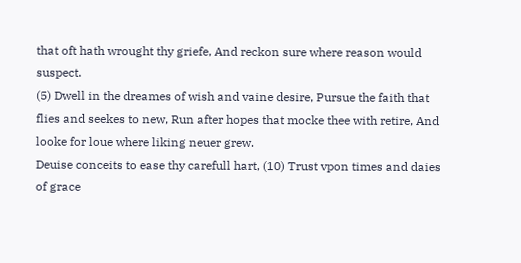that oft hath wrought thy griefe, And reckon sure where reason would suspect.
(5) Dwell in the dreames of wish and vaine desire, Pursue the faith that flies and seekes to new, Run after hopes that mocke thee with retire, And looke for loue where liking neuer grew.
Deuise conceits to ease thy carefull hart, (10) Trust vpon times and daies of grace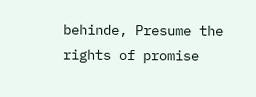behinde, Presume the rights of promise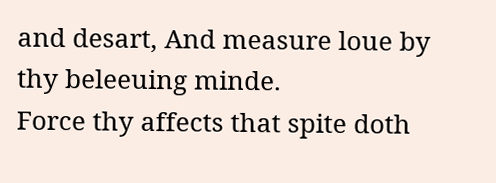and desart, And measure loue by thy beleeuing minde.
Force thy affects that spite doth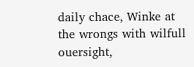daily chace, Winke at the wrongs with wilfull ouersight,